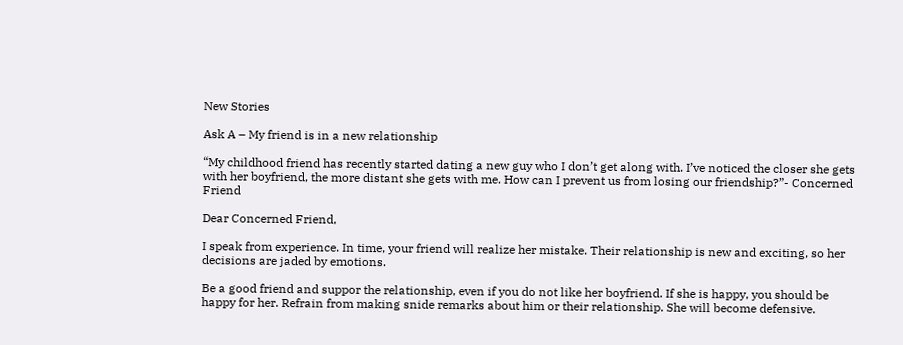New Stories

Ask A – My friend is in a new relationship

“My childhood friend has recently started dating a new guy who I don’t get along with. I’ve noticed the closer she gets with her boyfriend, the more distant she gets with me. How can I prevent us from losing our friendship?”- Concerned Friend

Dear Concerned Friend,

I speak from experience. In time, your friend will realize her mistake. Their relationship is new and exciting, so her decisions are jaded by emotions.

Be a good friend and suppor the relationship, even if you do not like her boyfriend. If she is happy, you should be happy for her. Refrain from making snide remarks about him or their relationship. She will become defensive.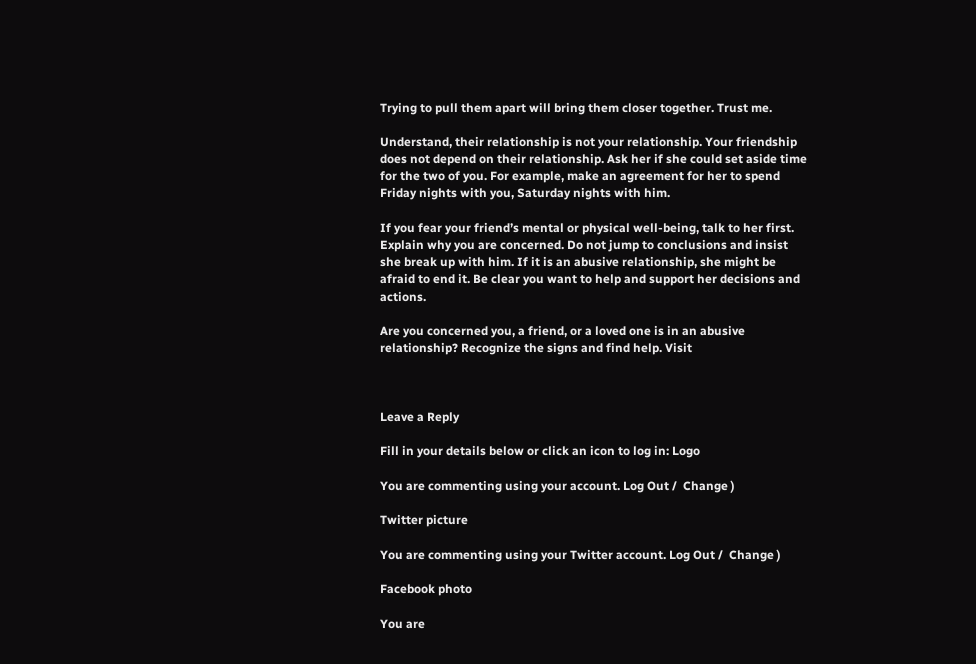Trying to pull them apart will bring them closer together. Trust me.

Understand, their relationship is not your relationship. Your friendship does not depend on their relationship. Ask her if she could set aside time for the two of you. For example, make an agreement for her to spend Friday nights with you, Saturday nights with him.

If you fear your friend’s mental or physical well-being, talk to her first. Explain why you are concerned. Do not jump to conclusions and insist she break up with him. If it is an abusive relationship, she might be afraid to end it. Be clear you want to help and support her decisions and actions.

Are you concerned you, a friend, or a loved one is in an abusive relationship? Recognize the signs and find help. Visit



Leave a Reply

Fill in your details below or click an icon to log in: Logo

You are commenting using your account. Log Out /  Change )

Twitter picture

You are commenting using your Twitter account. Log Out /  Change )

Facebook photo

You are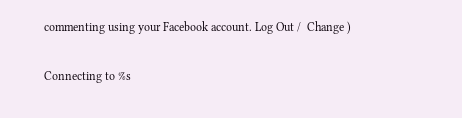commenting using your Facebook account. Log Out /  Change )

Connecting to %s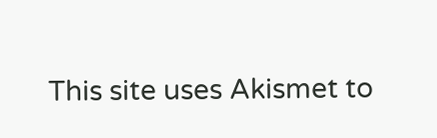This site uses Akismet to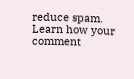reduce spam. Learn how your comment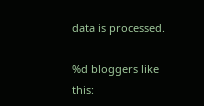data is processed.

%d bloggers like this: